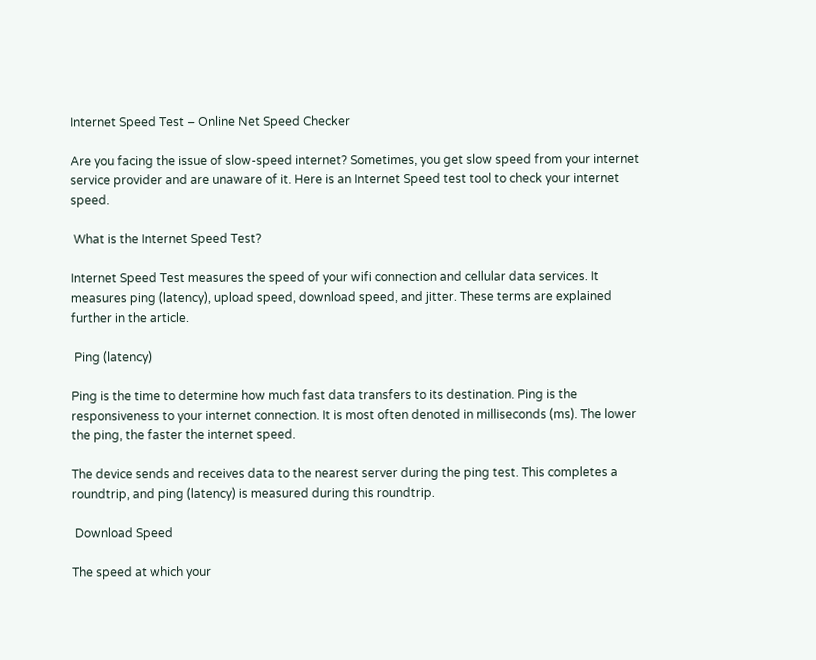Internet Speed Test – Online Net Speed Checker

Are you facing the issue of slow-speed internet? Sometimes, you get slow speed from your internet service provider and are unaware of it. Here is an Internet Speed test tool to check your internet speed.

 What is the Internet Speed Test?

Internet Speed Test measures the speed of your wifi connection and cellular data services. It measures ping (latency), upload speed, download speed, and jitter. These terms are explained further in the article.

 Ping (latency)

Ping is the time to determine how much fast data transfers to its destination. Ping is the responsiveness to your internet connection. It is most often denoted in milliseconds (ms). The lower the ping, the faster the internet speed.

The device sends and receives data to the nearest server during the ping test. This completes a roundtrip, and ping (latency) is measured during this roundtrip.

 Download Speed

The speed at which your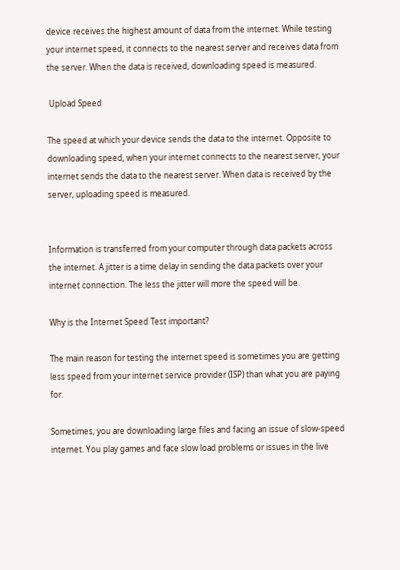device receives the highest amount of data from the internet. While testing your internet speed, it connects to the nearest server and receives data from the server. When the data is received, downloading speed is measured.

 Upload Speed

The speed at which your device sends the data to the internet. Opposite to downloading speed, when your internet connects to the nearest server, your internet sends the data to the nearest server. When data is received by the server, uploading speed is measured.


Information is transferred from your computer through data packets across the internet. A jitter is a time delay in sending the data packets over your internet connection. The less the jitter will more the speed will be.

Why is the Internet Speed Test important?

The main reason for testing the internet speed is sometimes you are getting less speed from your internet service provider (ISP) than what you are paying for.

Sometimes, you are downloading large files and facing an issue of slow-speed internet. You play games and face slow load problems or issues in the live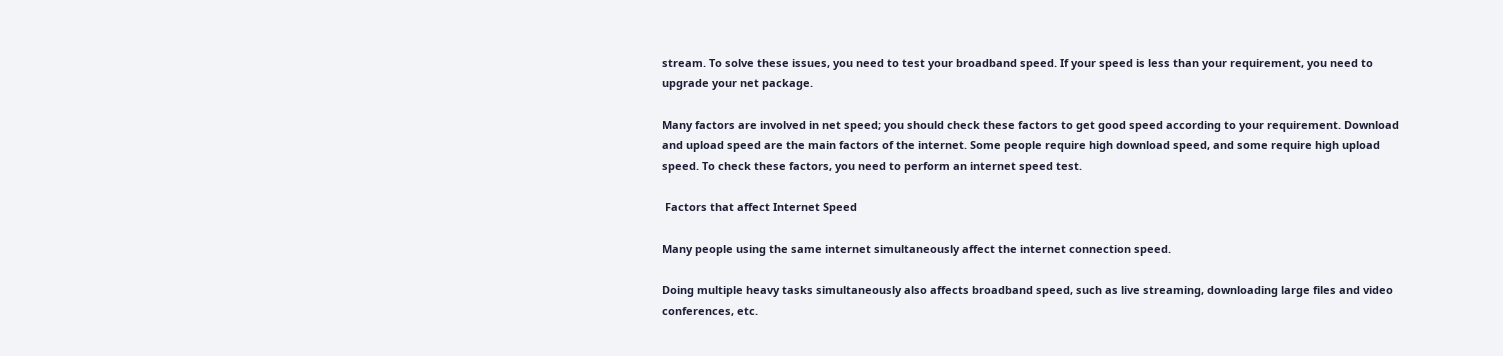stream. To solve these issues, you need to test your broadband speed. If your speed is less than your requirement, you need to upgrade your net package.

Many factors are involved in net speed; you should check these factors to get good speed according to your requirement. Download and upload speed are the main factors of the internet. Some people require high download speed, and some require high upload speed. To check these factors, you need to perform an internet speed test.

 Factors that affect Internet Speed

Many people using the same internet simultaneously affect the internet connection speed.

Doing multiple heavy tasks simultaneously also affects broadband speed, such as live streaming, downloading large files and video conferences, etc.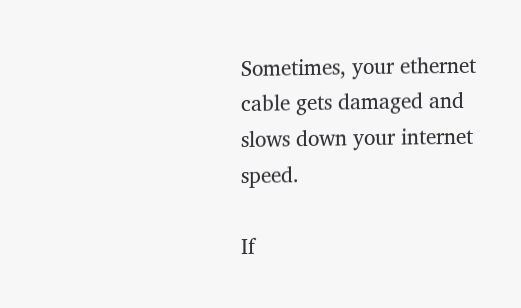Sometimes, your ethernet cable gets damaged and slows down your internet speed.

If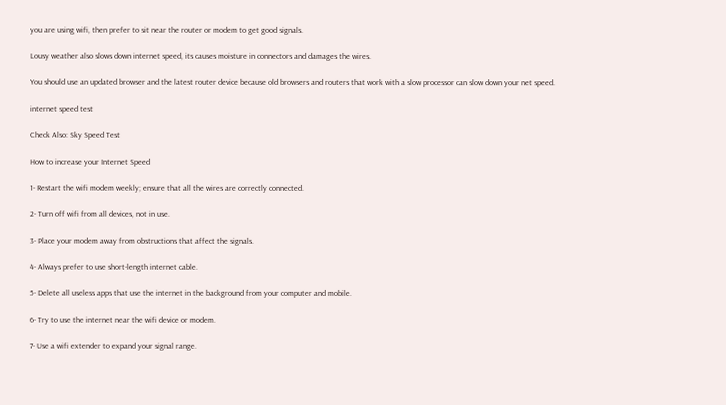you are using wifi, then prefer to sit near the router or modem to get good signals.

Lousy weather also slows down internet speed, its causes moisture in connectors and damages the wires.

You should use an updated browser and the latest router device because old browsers and routers that work with a slow processor can slow down your net speed.

internet speed test

Check Also: Sky Speed Test

How to increase your Internet Speed

1- Restart the wifi modem weekly; ensure that all the wires are correctly connected.

2- Turn off wifi from all devices, not in use.

3- Place your modem away from obstructions that affect the signals.

4- Always prefer to use short-length internet cable.

5- Delete all useless apps that use the internet in the background from your computer and mobile.

6- Try to use the internet near the wifi device or modem.

7- Use a wifi extender to expand your signal range.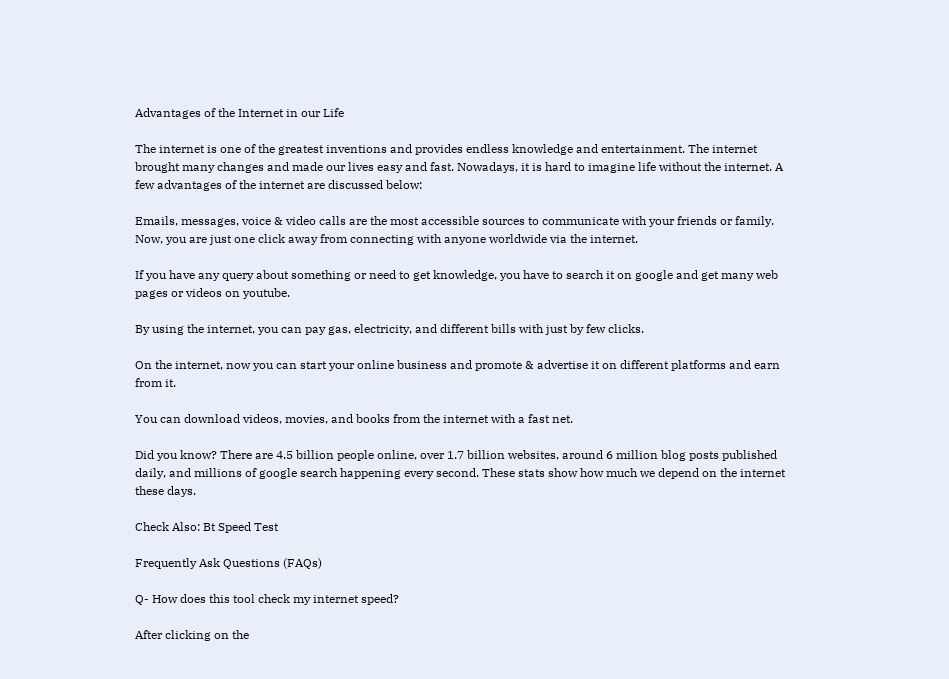Advantages of the Internet in our Life

The internet is one of the greatest inventions and provides endless knowledge and entertainment. The internet brought many changes and made our lives easy and fast. Nowadays, it is hard to imagine life without the internet. A few advantages of the internet are discussed below:

Emails, messages, voice & video calls are the most accessible sources to communicate with your friends or family. Now, you are just one click away from connecting with anyone worldwide via the internet.

If you have any query about something or need to get knowledge, you have to search it on google and get many web pages or videos on youtube.

By using the internet, you can pay gas, electricity, and different bills with just by few clicks.

On the internet, now you can start your online business and promote & advertise it on different platforms and earn from it.

You can download videos, movies, and books from the internet with a fast net.

Did you know? There are 4.5 billion people online, over 1.7 billion websites, around 6 million blog posts published daily, and millions of google search happening every second. These stats show how much we depend on the internet these days.

Check Also: Bt Speed Test

Frequently Ask Questions (FAQs)

Q- How does this tool check my internet speed?

After clicking on the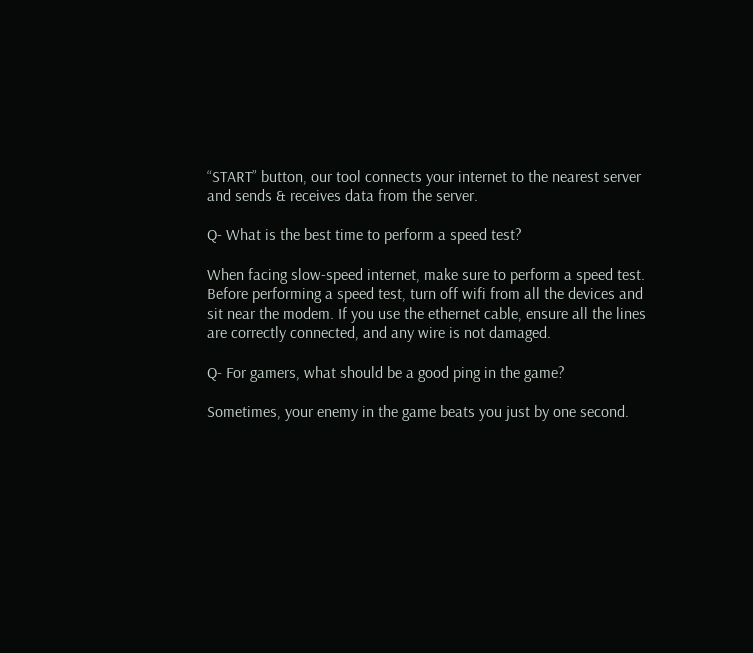“START” button, our tool connects your internet to the nearest server and sends & receives data from the server.

Q- What is the best time to perform a speed test?

When facing slow-speed internet, make sure to perform a speed test. Before performing a speed test, turn off wifi from all the devices and sit near the modem. If you use the ethernet cable, ensure all the lines are correctly connected, and any wire is not damaged.

Q- For gamers, what should be a good ping in the game?

Sometimes, your enemy in the game beats you just by one second.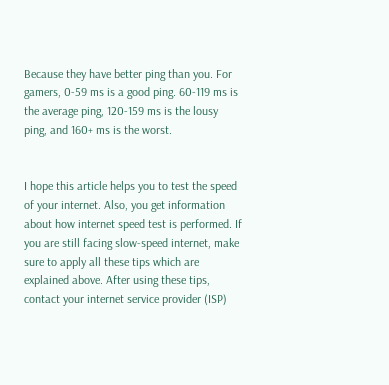Because they have better ping than you. For gamers, 0-59 ms is a good ping. 60-119 ms is the average ping, 120-159 ms is the lousy ping, and 160+ ms is the worst.


I hope this article helps you to test the speed of your internet. Also, you get information about how internet speed test is performed. If you are still facing slow-speed internet, make sure to apply all these tips which are explained above. After using these tips, contact your internet service provider (ISP)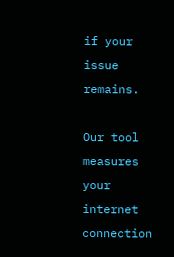if your issue remains.

Our tool measures your internet connection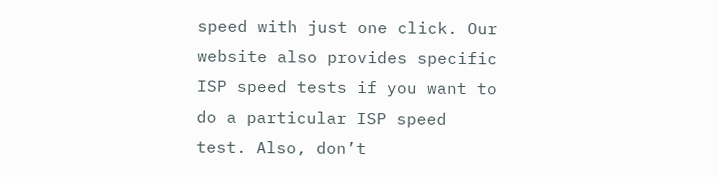speed with just one click. Our website also provides specific ISP speed tests if you want to do a particular ISP speed test. Also, don’t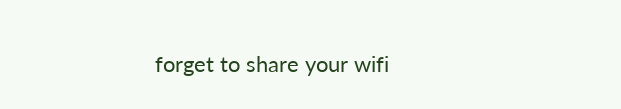forget to share your wifi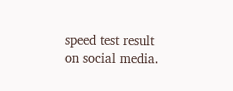speed test result on social media.